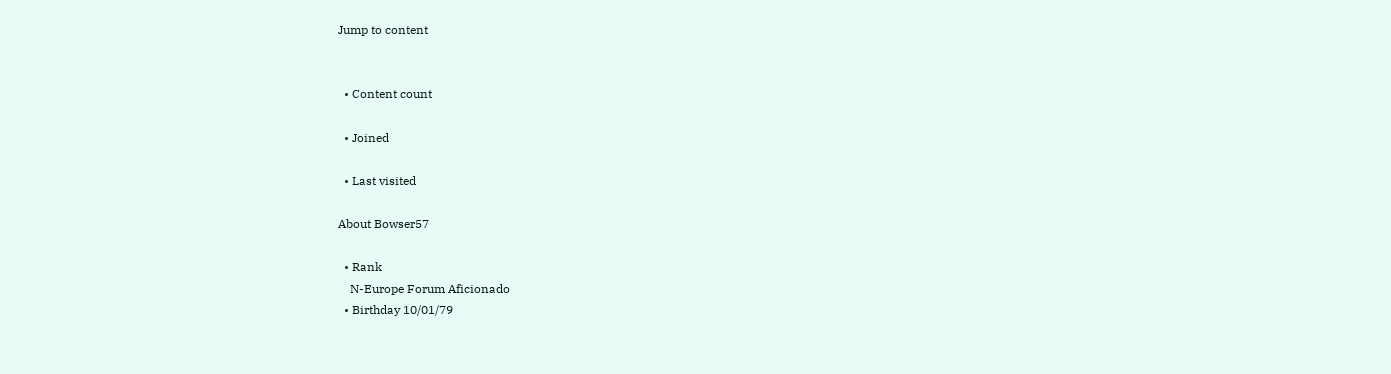Jump to content


  • Content count

  • Joined

  • Last visited

About Bowser57

  • Rank
    N-Europe Forum Aficionado
  • Birthday 10/01/79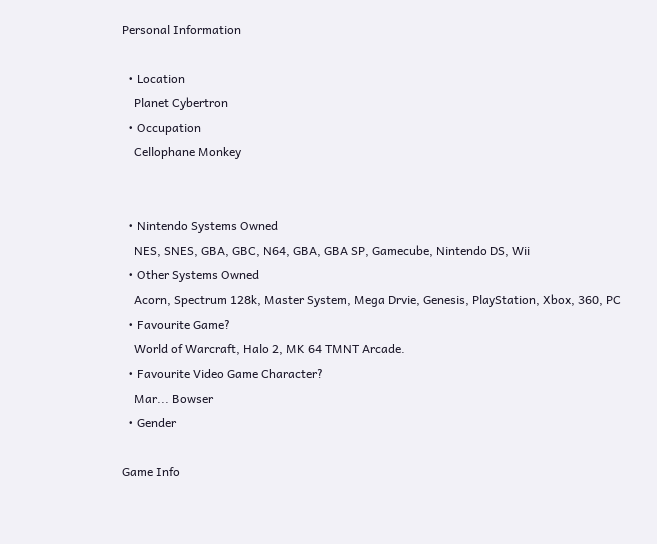Personal Information

  • Location
    Planet Cybertron
  • Occupation
    Cellophane Monkey


  • Nintendo Systems Owned
    NES, SNES, GBA, GBC, N64, GBA, GBA SP, Gamecube, Nintendo DS, Wii
  • Other Systems Owned
    Acorn, Spectrum 128k, Master System, Mega Drvie, Genesis, PlayStation, Xbox, 360, PC
  • Favourite Game?
    World of Warcraft, Halo 2, MK 64 TMNT Arcade.
  • Favourite Video Game Character?
    Mar... Bowser
  • Gender

Game Info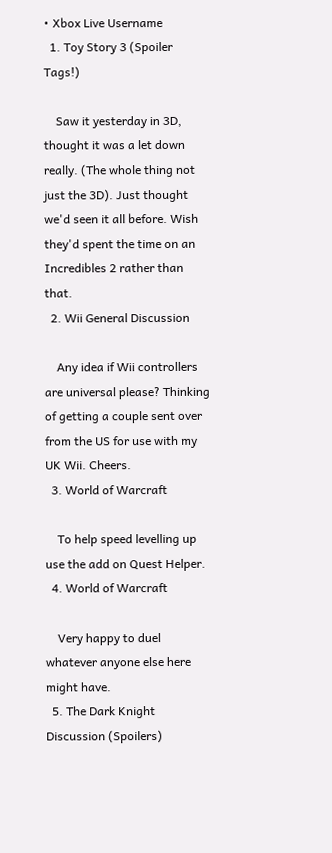• Xbox Live Username
  1. Toy Story 3 (Spoiler Tags!)

    Saw it yesterday in 3D, thought it was a let down really. (The whole thing not just the 3D). Just thought we'd seen it all before. Wish they'd spent the time on an Incredibles 2 rather than that.
  2. Wii General Discussion

    Any idea if Wii controllers are universal please? Thinking of getting a couple sent over from the US for use with my UK Wii. Cheers.
  3. World of Warcraft

    To help speed levelling up use the add on Quest Helper.
  4. World of Warcraft

    Very happy to duel whatever anyone else here might have.
  5. The Dark Knight Discussion (Spoilers)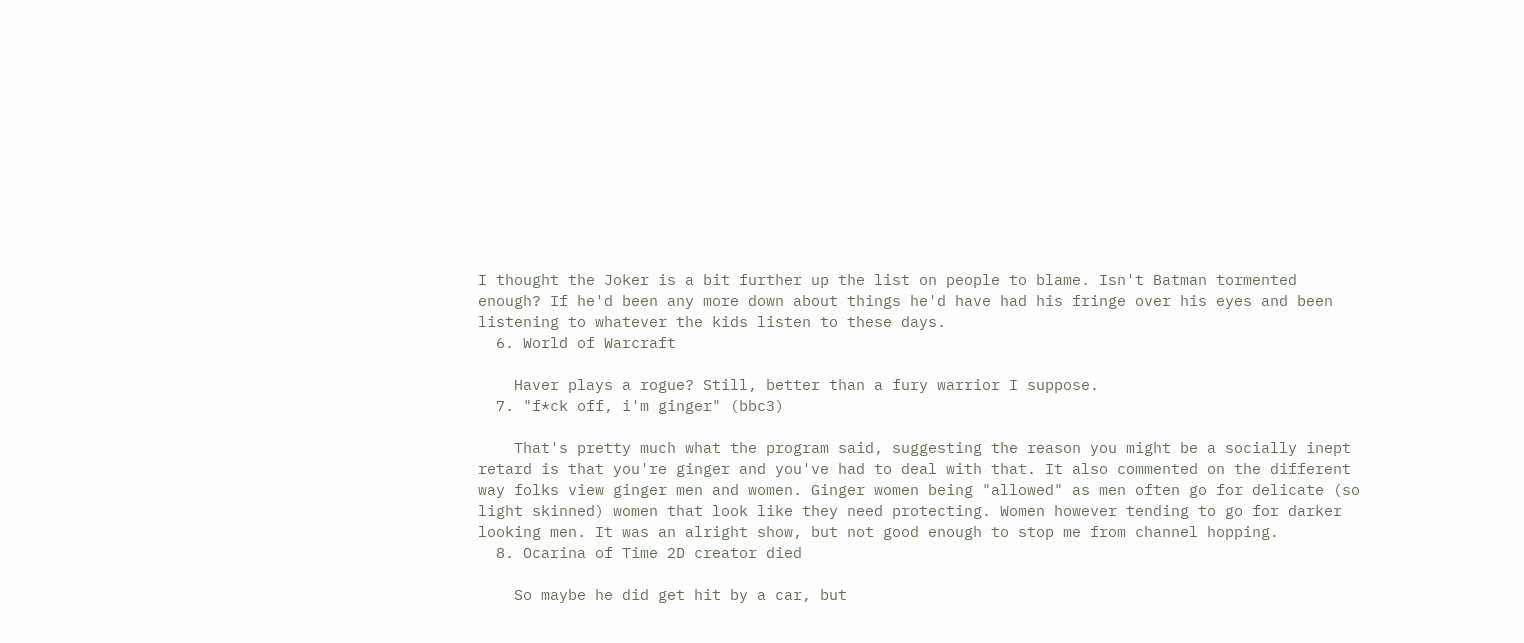I thought the Joker is a bit further up the list on people to blame. Isn't Batman tormented enough? If he'd been any more down about things he'd have had his fringe over his eyes and been listening to whatever the kids listen to these days.
  6. World of Warcraft

    Haver plays a rogue? Still, better than a fury warrior I suppose.
  7. "f*ck off, i'm ginger" (bbc3)

    That's pretty much what the program said, suggesting the reason you might be a socially inept retard is that you're ginger and you've had to deal with that. It also commented on the different way folks view ginger men and women. Ginger women being "allowed" as men often go for delicate (so light skinned) women that look like they need protecting. Women however tending to go for darker looking men. It was an alright show, but not good enough to stop me from channel hopping.
  8. Ocarina of Time 2D creator died

    So maybe he did get hit by a car, but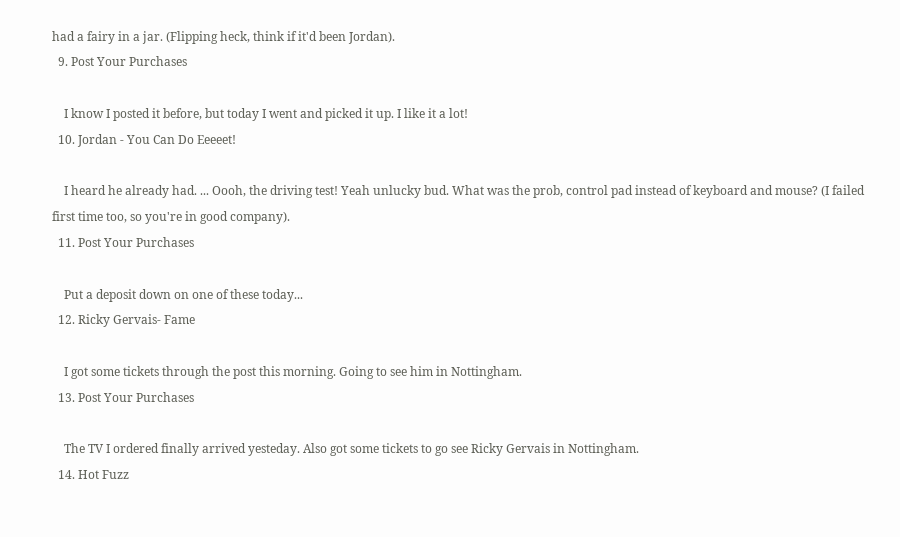had a fairy in a jar. (Flipping heck, think if it'd been Jordan).
  9. Post Your Purchases

    I know I posted it before, but today I went and picked it up. I like it a lot!
  10. Jordan - You Can Do Eeeeet!

    I heard he already had. ... Oooh, the driving test! Yeah unlucky bud. What was the prob, control pad instead of keyboard and mouse? (I failed first time too, so you're in good company).
  11. Post Your Purchases

    Put a deposit down on one of these today...
  12. Ricky Gervais- Fame

    I got some tickets through the post this morning. Going to see him in Nottingham.
  13. Post Your Purchases

    The TV I ordered finally arrived yesteday. Also got some tickets to go see Ricky Gervais in Nottingham.
  14. Hot Fuzz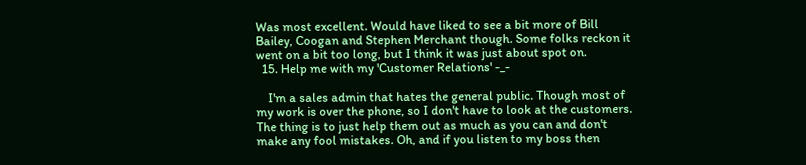Was most excellent. Would have liked to see a bit more of Bill Bailey, Coogan and Stephen Merchant though. Some folks reckon it went on a bit too long, but I think it was just about spot on.
  15. Help me with my 'Customer Relations' -_-

    I'm a sales admin that hates the general public. Though most of my work is over the phone, so I don't have to look at the customers. The thing is to just help them out as much as you can and don't make any fool mistakes. Oh, and if you listen to my boss then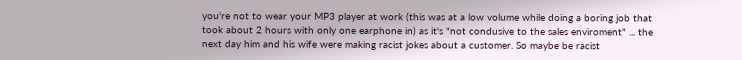you're not to wear your MP3 player at work (this was at a low volume while doing a boring job that took about 2 hours with only one earphone in) as it's "not condusive to the sales enviroment" ... the next day him and his wife were making racist jokes about a customer. So maybe be racist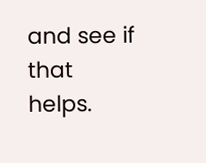and see if that helps.